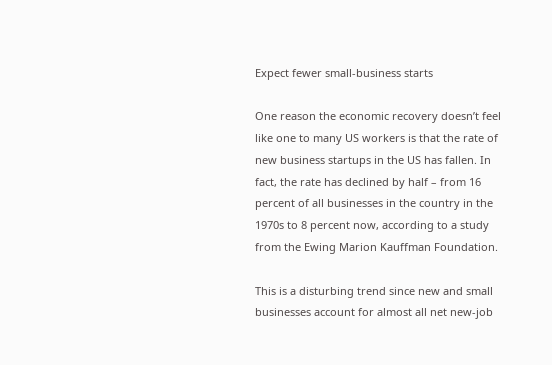Expect fewer small-business starts

One reason the economic recovery doesn’t feel like one to many US workers is that the rate of new business startups in the US has fallen. In fact, the rate has declined by half – from 16 percent of all businesses in the country in the 1970s to 8 percent now, according to a study from the Ewing Marion Kauffman Foundation.

This is a disturbing trend since new and small businesses account for almost all net new-job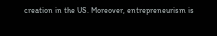creation in the US. Moreover, entrepreneurism is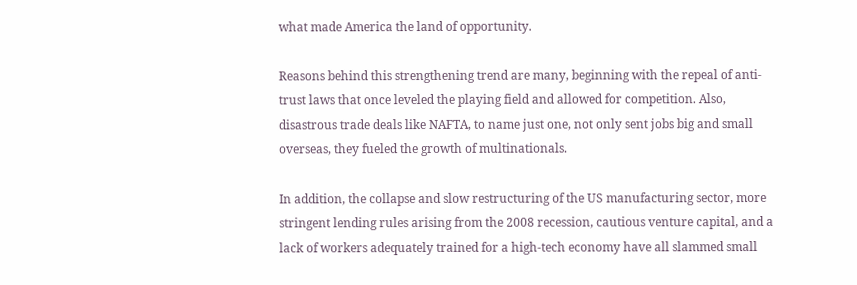what made America the land of opportunity.

Reasons behind this strengthening trend are many, beginning with the repeal of anti-trust laws that once leveled the playing field and allowed for competition. Also, disastrous trade deals like NAFTA, to name just one, not only sent jobs big and small overseas, they fueled the growth of multinationals.

In addition, the collapse and slow restructuring of the US manufacturing sector, more stringent lending rules arising from the 2008 recession, cautious venture capital, and a lack of workers adequately trained for a high-tech economy have all slammed small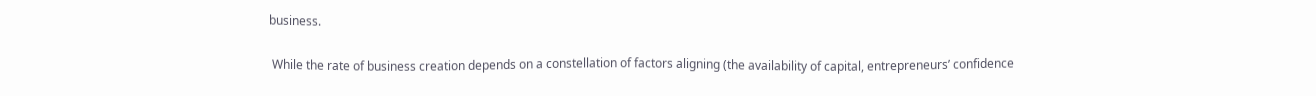business.

 While the rate of business creation depends on a constellation of factors aligning (the availability of capital, entrepreneurs’ confidence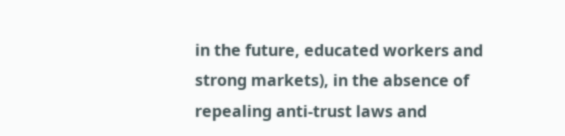in the future, educated workers and strong markets), in the absence of repealing anti-trust laws and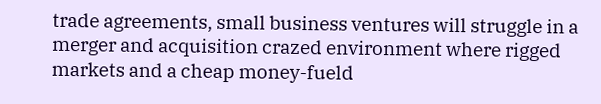trade agreements, small business ventures will struggle in a merger and acquisition crazed environment where rigged markets and a cheap money-fueld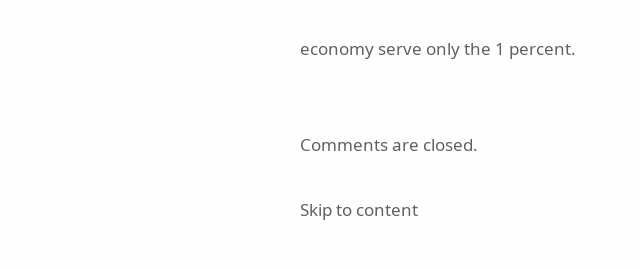economy serve only the 1 percent.


Comments are closed.

Skip to content